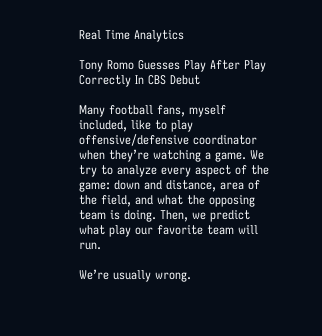Real Time Analytics

Tony Romo Guesses Play After Play Correctly In CBS Debut

Many football fans, myself included, like to play offensive/defensive coordinator when they’re watching a game. We try to analyze every aspect of the game: down and distance, area of the field, and what the opposing team is doing. Then, we predict what play our favorite team will run.

We’re usually wrong.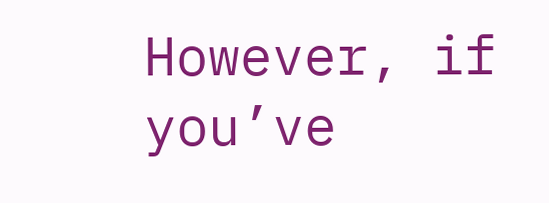However, if you’ve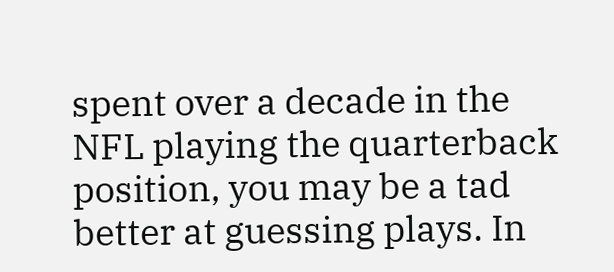spent over a decade in the NFL playing the quarterback position, you may be a tad better at guessing plays. In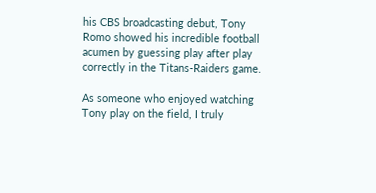his CBS broadcasting debut, Tony Romo showed his incredible football acumen by guessing play after play correctly in the Titans-Raiders game.

As someone who enjoyed watching Tony play on the field, I truly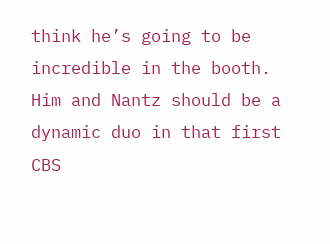think he’s going to be incredible in the booth. Him and Nantz should be a dynamic duo in that first CBS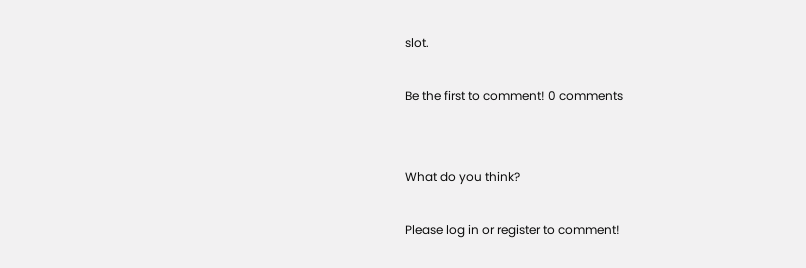slot.

Be the first to comment! 0 comments


What do you think?

Please log in or register to comment!